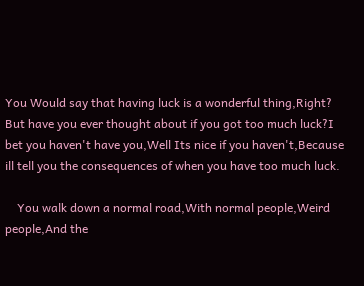You Would say that having luck is a wonderful thing,Right? But have you ever thought about if you got too much luck?I bet you haven't have you,Well Its nice if you haven't,Because ill tell you the consequences of when you have too much luck.

    You walk down a normal road,With normal people,Weird people,And the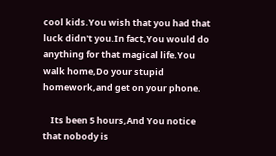cool kids.You wish that you had that luck didn't you.In fact,You would do anything for that magical life.You walk home,Do your stupid homework,and get on your phone.

    Its been 5 hours,And You notice that nobody is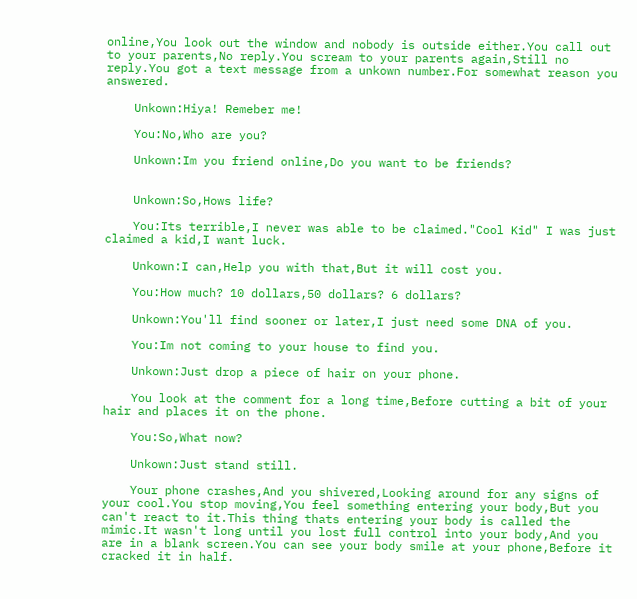online,You look out the window and nobody is outside either.You call out to your parents,No reply.You scream to your parents again,Still no reply.You got a text message from a unkown number.For somewhat reason you answered.

    Unkown:Hiya! Remeber me!

    You:No,Who are you?

    Unkown:Im you friend online,Do you want to be friends?


    Unkown:So,Hows life?

    You:Its terrible,I never was able to be claimed."Cool Kid" I was just claimed a kid,I want luck.

    Unkown:I can,Help you with that,But it will cost you.

    You:How much? 10 dollars,50 dollars? 6 dollars?

    Unkown:You'll find sooner or later,I just need some DNA of you.

    You:Im not coming to your house to find you.

    Unkown:Just drop a piece of hair on your phone.

    You look at the comment for a long time,Before cutting a bit of your hair and places it on the phone.

    You:So,What now?

    Unkown:Just stand still.

    Your phone crashes,And you shivered,Looking around for any signs of your cool.You stop moving,You feel something entering your body,But you can't react to it.This thing thats entering your body is called the mimic.It wasn't long until you lost full control into your body,And you are in a blank screen.You can see your body smile at your phone,Before it cracked it in half.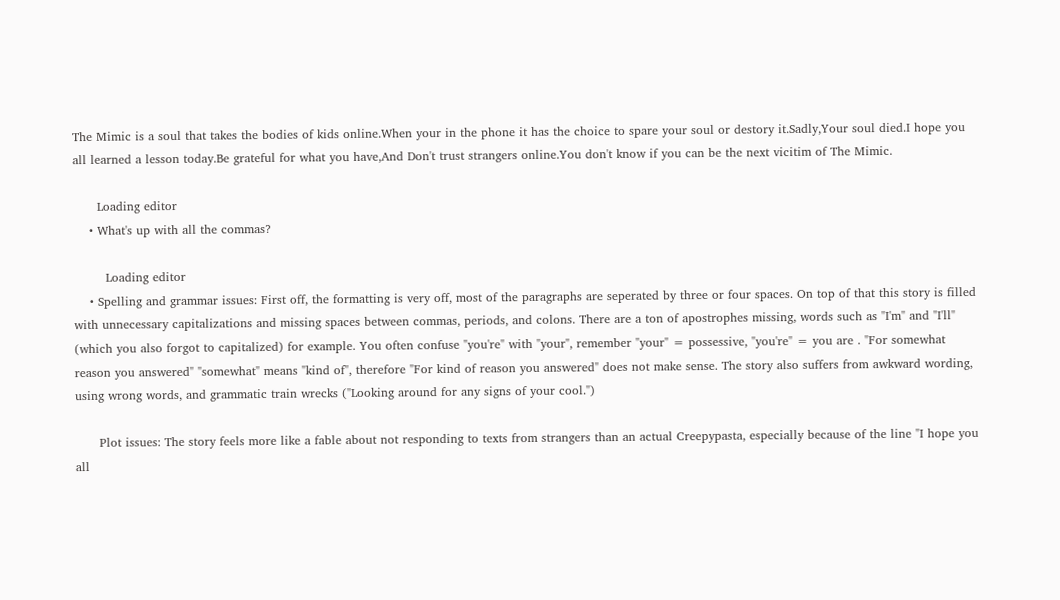The Mimic is a soul that takes the bodies of kids online.When your in the phone it has the choice to spare your soul or destory it.Sadly,Your soul died.I hope you all learned a lesson today.Be grateful for what you have,And Don't trust strangers online.You don't know if you can be the next vicitim of The Mimic.

      Loading editor
    • What's up with all the commas?

        Loading editor
    • Spelling and grammar issues: First off, the formatting is very off, most of the paragraphs are seperated by three or four spaces. On top of that this story is filled with unnecessary capitalizations and missing spaces between commas, periods, and colons. There are a ton of apostrophes missing, words such as "I'm" and "I'll" (which you also forgot to capitalized) for example. You often confuse "you're" with "your", remember "your" = possessive, "you're" = you are . "For somewhat reason you answered" "somewhat" means "kind of", therefore "For kind of reason you answered" does not make sense. The story also suffers from awkward wording, using wrong words, and grammatic train wrecks ("Looking around for any signs of your cool.")

      Plot issues: The story feels more like a fable about not responding to texts from strangers than an actual Creepypasta, especially because of the line "I hope you all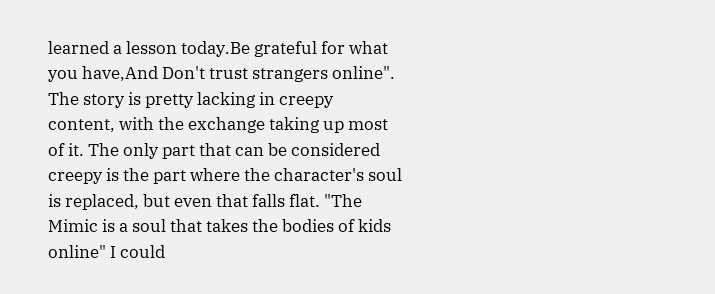learned a lesson today.Be grateful for what you have,And Don't trust strangers online". The story is pretty lacking in creepy content, with the exchange taking up most of it. The only part that can be considered creepy is the part where the character's soul is replaced, but even that falls flat. "The Mimic is a soul that takes the bodies of kids online" I could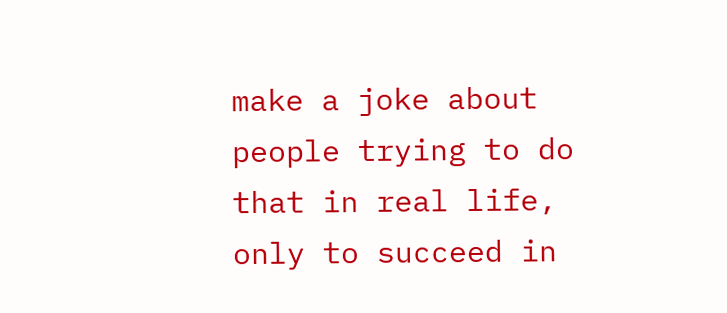make a joke about people trying to do that in real life, only to succeed in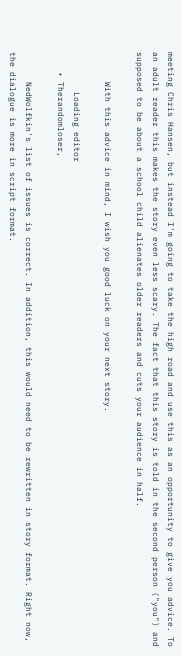meeting Chris Hansen, but instead I'm going to take the high road and use this as an opportunity to give you advice. To an adult reader this makes the story even less scary. The fact that this story is told in the second person ("you") and supposed to be about a school child alienates older readers and cuts your audience in half.

      With this advice in mind, I wish you good luck on your next story.

        Loading editor
    • Therandomloser,

      NedWolfkin's list of issues is correct. In addition, this would need to be rewritten in story format. Right now, the dialogue is more in script format.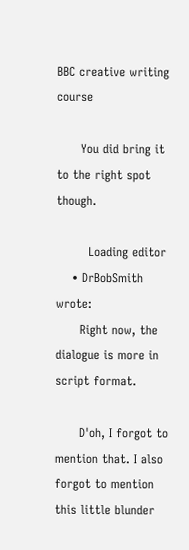BBC creative writing course

      You did bring it to the right spot though.

        Loading editor
    • DrBobSmith wrote:
      Right now, the dialogue is more in script format.

      D'oh, I forgot to mention that. I also forgot to mention this little blunder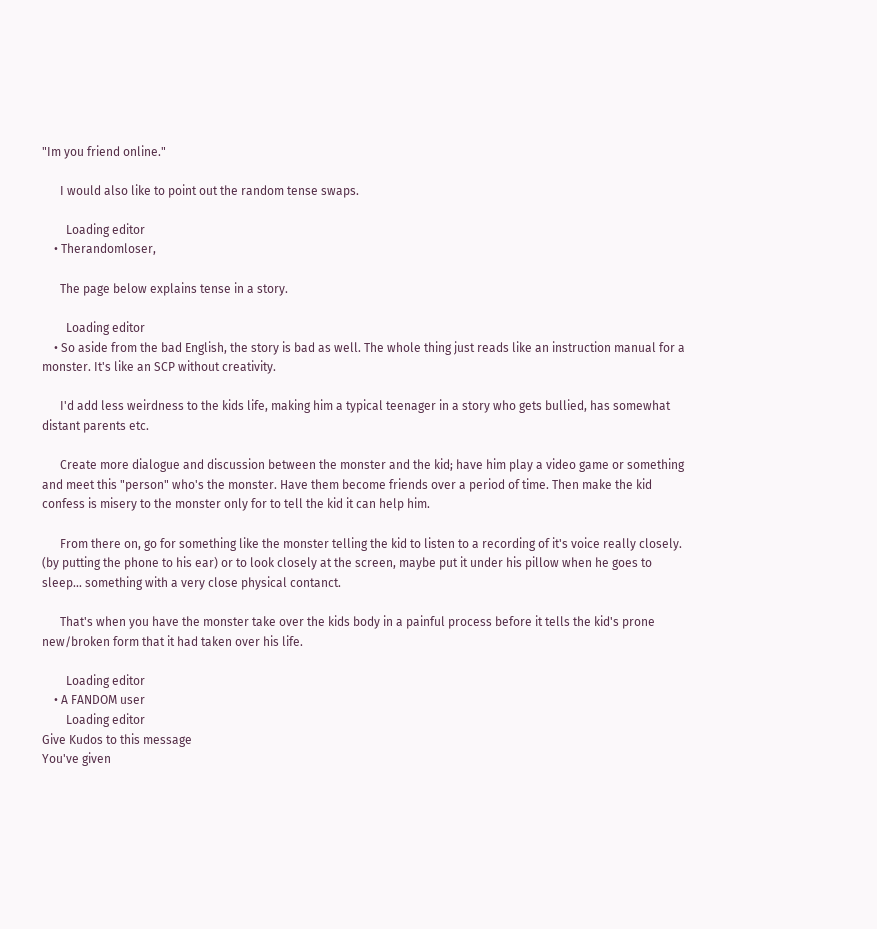"Im you friend online."

      I would also like to point out the random tense swaps.

        Loading editor
    • Therandomloser,

      The page below explains tense in a story.

        Loading editor
    • So aside from the bad English, the story is bad as well. The whole thing just reads like an instruction manual for a monster. It's like an SCP without creativity.

      I'd add less weirdness to the kids life, making him a typical teenager in a story who gets bullied, has somewhat distant parents etc.

      Create more dialogue and discussion between the monster and the kid; have him play a video game or something and meet this "person" who's the monster. Have them become friends over a period of time. Then make the kid confess is misery to the monster only for to tell the kid it can help him.

      From there on, go for something like the monster telling the kid to listen to a recording of it's voice really closely. (by putting the phone to his ear) or to look closely at the screen, maybe put it under his pillow when he goes to sleep... something with a very close physical contanct.

      That's when you have the monster take over the kids body in a painful process before it tells the kid's prone new/broken form that it had taken over his life.

        Loading editor
    • A FANDOM user
        Loading editor
Give Kudos to this message
You've given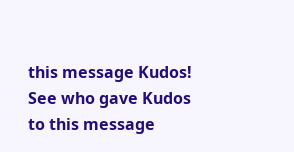this message Kudos!
See who gave Kudos to this message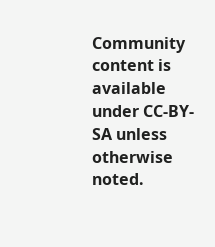Community content is available under CC-BY-SA unless otherwise noted.